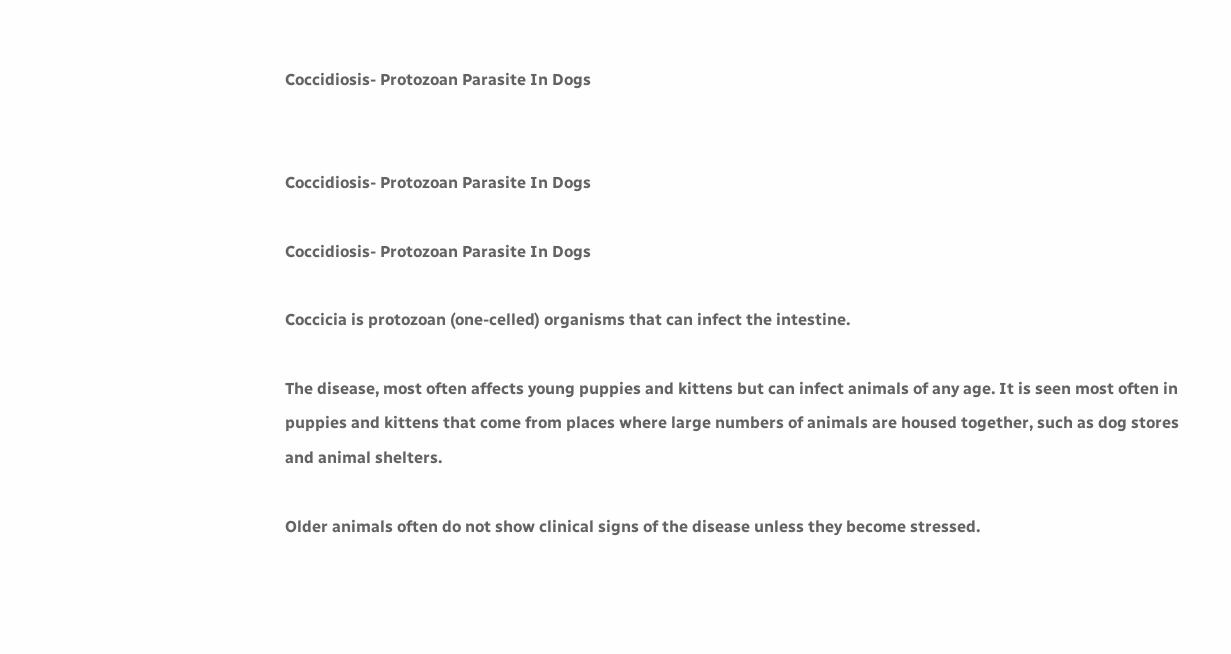Coccidiosis- Protozoan Parasite In Dogs


Coccidiosis- Protozoan Parasite In Dogs

Coccidiosis- Protozoan Parasite In Dogs

Coccicia is protozoan (one-celled) organisms that can infect the intestine.

The disease, most often affects young puppies and kittens but can infect animals of any age. It is seen most often in puppies and kittens that come from places where large numbers of animals are housed together, such as dog stores and animal shelters.

Older animals often do not show clinical signs of the disease unless they become stressed.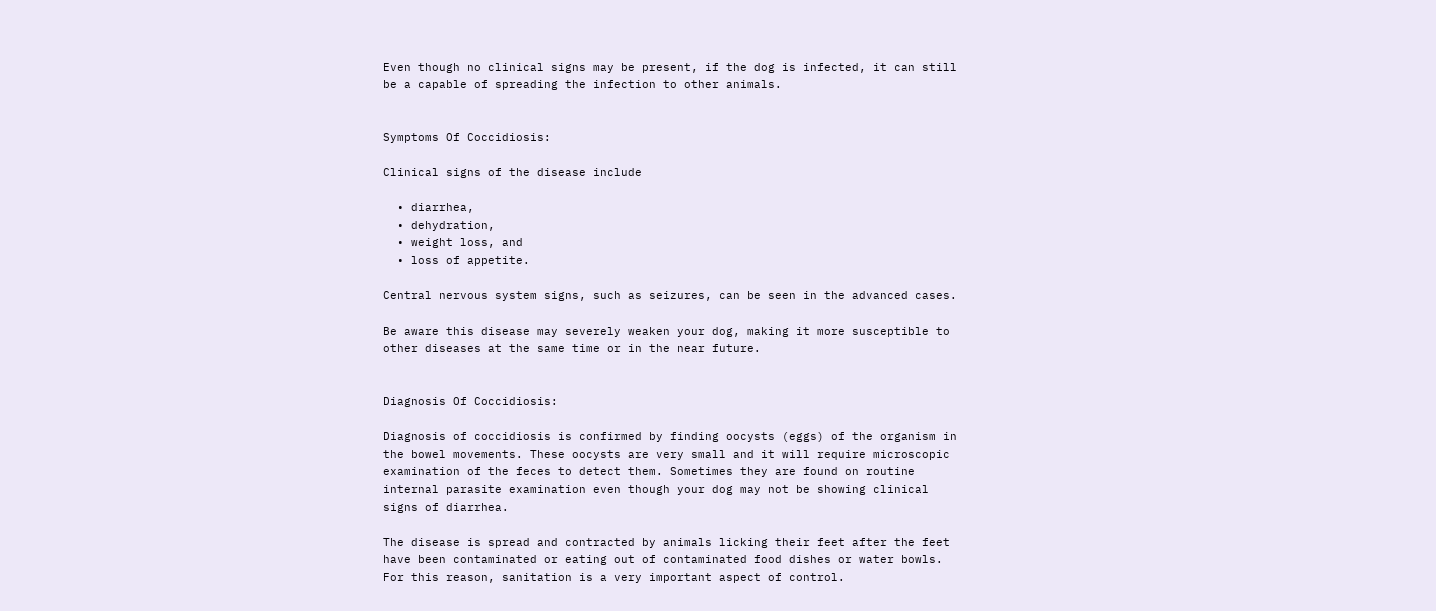Even though no clinical signs may be present, if the dog is infected, it can still be a capable of spreading the infection to other animals.


Symptoms Of Coccidiosis:

Clinical signs of the disease include

  • diarrhea,
  • dehydration,
  • weight loss, and
  • loss of appetite.

Central nervous system signs, such as seizures, can be seen in the advanced cases.

Be aware this disease may severely weaken your dog, making it more susceptible to other diseases at the same time or in the near future.


Diagnosis Of Coccidiosis:

Diagnosis of coccidiosis is confirmed by finding oocysts (eggs) of the organism in the bowel movements. These oocysts are very small and it will require microscopic examination of the feces to detect them. Sometimes they are found on routine internal parasite examination even though your dog may not be showing clinical signs of diarrhea.

The disease is spread and contracted by animals licking their feet after the feet have been contaminated or eating out of contaminated food dishes or water bowls. For this reason, sanitation is a very important aspect of control.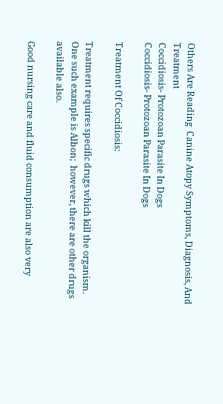Others Are Reading  Canine Atopy Symptoms, Diagnosis, And Treatment
Coccidiosis- Protozoan Parasite In Dogs
Coccidiosis- Protozoan Parasite In Dogs

Treatment Of Coccidiosis:

Treatment requires specific drugs which kill the organism. One such example is Albon;  however, there are other drugs available also.

Good nursing care and fluid consumption are also very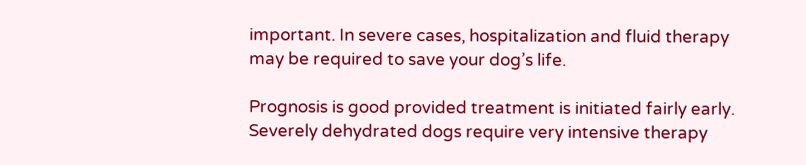important. In severe cases, hospitalization and fluid therapy may be required to save your dog’s life.

Prognosis is good provided treatment is initiated fairly early. Severely dehydrated dogs require very intensive therapy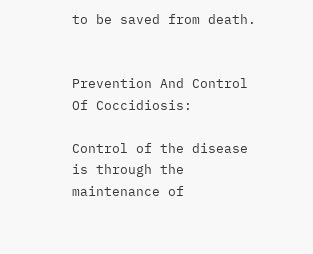to be saved from death.


Prevention And Control Of Coccidiosis:

Control of the disease is through the maintenance of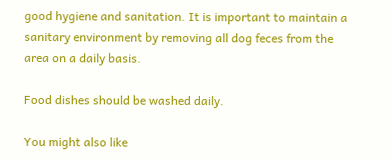good hygiene and sanitation. It is important to maintain a sanitary environment by removing all dog feces from the area on a daily basis.

Food dishes should be washed daily.

You might also like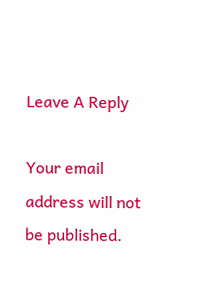Leave A Reply

Your email address will not be published.